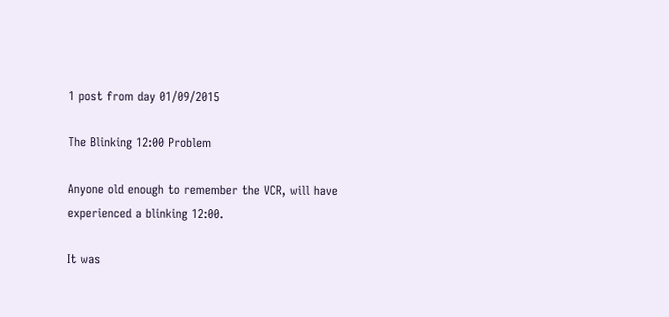1 post from day 01/09/2015

The Blinking 12:00 Problem

Anyone old enough to remember the VCR, will have experienced a blinking 12:00.

It was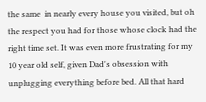the same  in nearly every house you visited, but oh the respect you had for those whose clock had the right time set. It was even more frustrating for my 10 year old self, given Dad's obsession with unplugging everything before bed. All that hard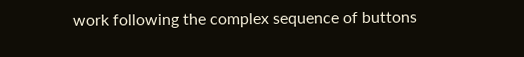work following the complex sequence of buttons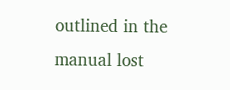outlined in the manual lost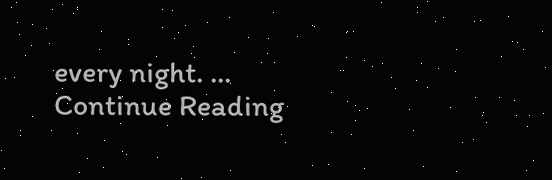every night. ... Continue Reading